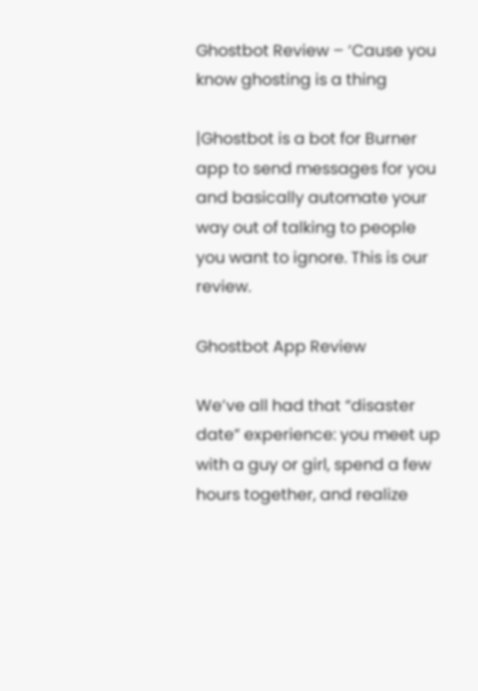Ghostbot Review – ‘Cause you know ghosting is a thing

|Ghostbot is a bot for Burner app to send messages for you and basically automate your way out of talking to people you want to ignore. This is our review.

Ghostbot App Review

We’ve all had that “disaster date” experience: you meet up with a guy or girl, spend a few hours together, and realize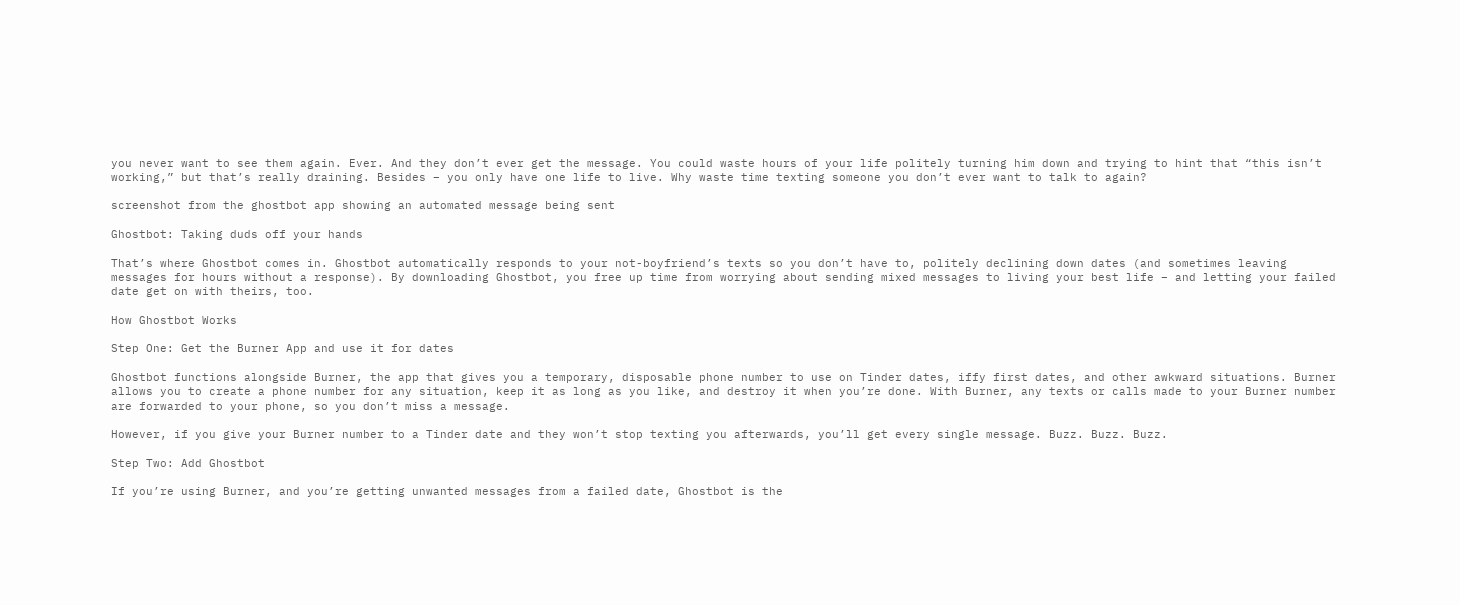you never want to see them again. Ever. And they don’t ever get the message. You could waste hours of your life politely turning him down and trying to hint that “this isn’t working,” but that’s really draining. Besides – you only have one life to live. Why waste time texting someone you don’t ever want to talk to again?

screenshot from the ghostbot app showing an automated message being sent

Ghostbot: Taking duds off your hands

That’s where Ghostbot comes in. Ghostbot automatically responds to your not-boyfriend’s texts so you don’t have to, politely declining down dates (and sometimes leaving messages for hours without a response). By downloading Ghostbot, you free up time from worrying about sending mixed messages to living your best life – and letting your failed date get on with theirs, too.

How Ghostbot Works

Step One: Get the Burner App and use it for dates

Ghostbot functions alongside Burner, the app that gives you a temporary, disposable phone number to use on Tinder dates, iffy first dates, and other awkward situations. Burner allows you to create a phone number for any situation, keep it as long as you like, and destroy it when you’re done. With Burner, any texts or calls made to your Burner number are forwarded to your phone, so you don’t miss a message.

However, if you give your Burner number to a Tinder date and they won’t stop texting you afterwards, you’ll get every single message. Buzz. Buzz. Buzz.

Step Two: Add Ghostbot

If you’re using Burner, and you’re getting unwanted messages from a failed date, Ghostbot is the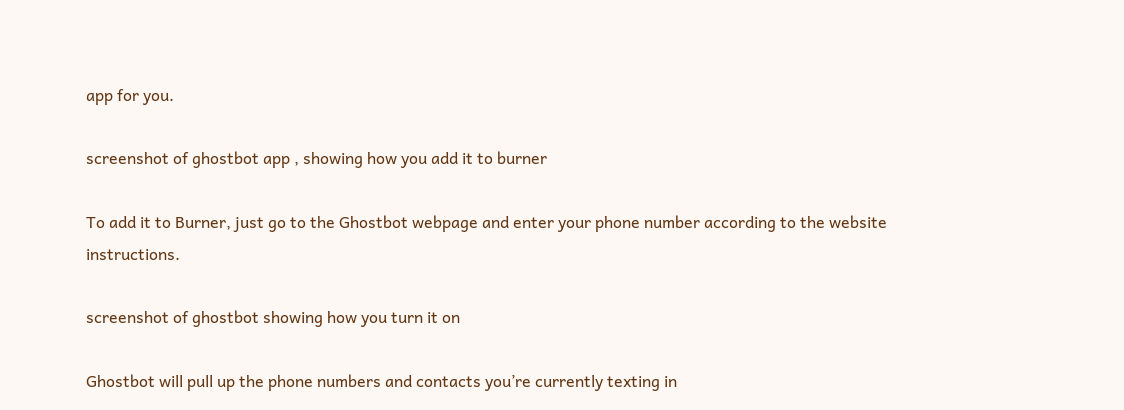app for you.

screenshot of ghostbot app , showing how you add it to burner

To add it to Burner, just go to the Ghostbot webpage and enter your phone number according to the website instructions.

screenshot of ghostbot showing how you turn it on

Ghostbot will pull up the phone numbers and contacts you’re currently texting in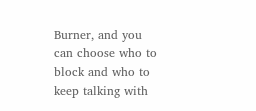Burner, and you can choose who to block and who to keep talking with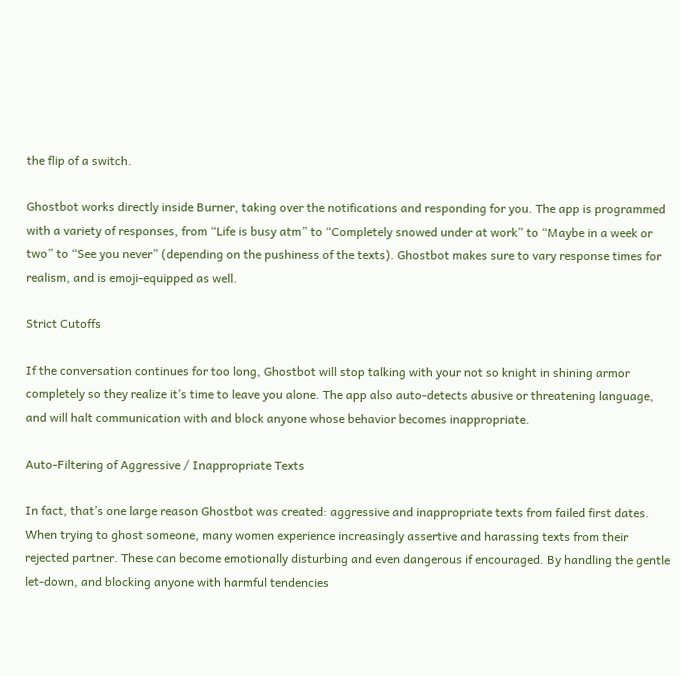the flip of a switch.

Ghostbot works directly inside Burner, taking over the notifications and responding for you. The app is programmed with a variety of responses, from “Life is busy atm” to “Completely snowed under at work” to “Maybe in a week or two” to “See you never” (depending on the pushiness of the texts). Ghostbot makes sure to vary response times for realism, and is emoji-equipped as well.

Strict Cutoffs

If the conversation continues for too long, Ghostbot will stop talking with your not so knight in shining armor completely so they realize it’s time to leave you alone. The app also auto-detects abusive or threatening language, and will halt communication with and block anyone whose behavior becomes inappropriate.

Auto-Filtering of Aggressive / Inappropriate Texts

In fact, that’s one large reason Ghostbot was created: aggressive and inappropriate texts from failed first dates. When trying to ghost someone, many women experience increasingly assertive and harassing texts from their rejected partner. These can become emotionally disturbing and even dangerous if encouraged. By handling the gentle let-down, and blocking anyone with harmful tendencies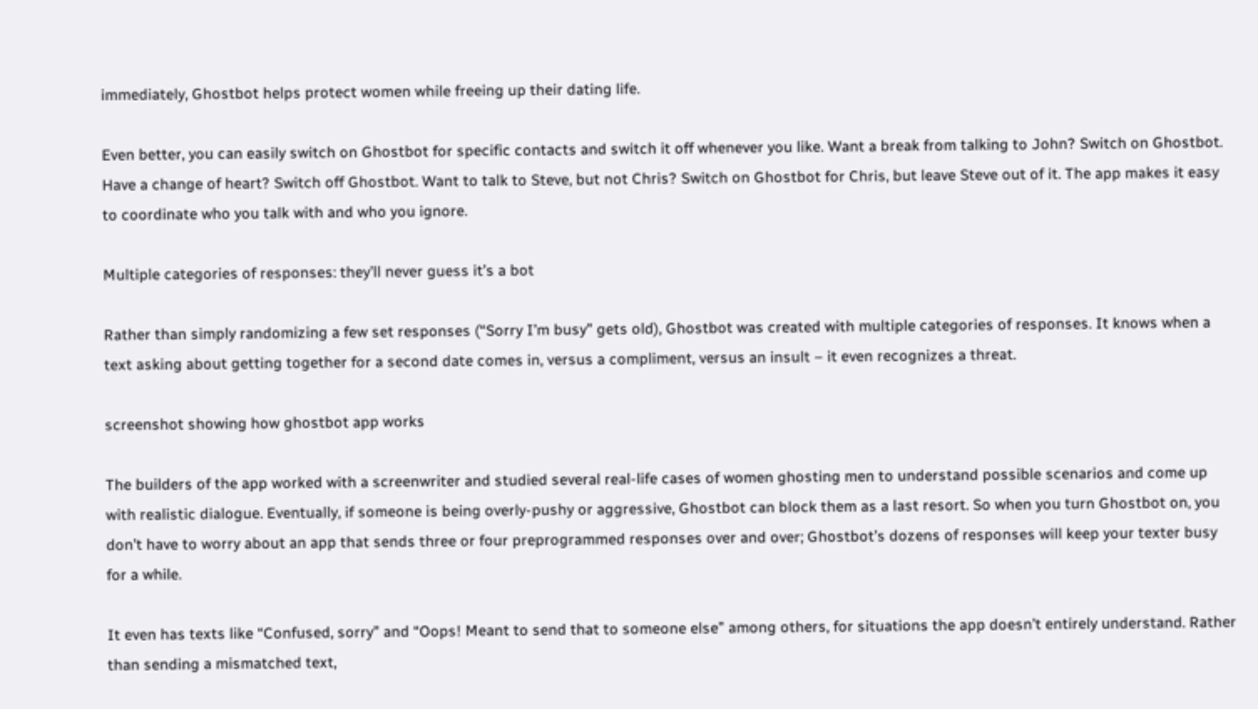immediately, Ghostbot helps protect women while freeing up their dating life.

Even better, you can easily switch on Ghostbot for specific contacts and switch it off whenever you like. Want a break from talking to John? Switch on Ghostbot. Have a change of heart? Switch off Ghostbot. Want to talk to Steve, but not Chris? Switch on Ghostbot for Chris, but leave Steve out of it. The app makes it easy to coordinate who you talk with and who you ignore.

Multiple categories of responses: they’ll never guess it’s a bot

Rather than simply randomizing a few set responses (“Sorry I’m busy” gets old), Ghostbot was created with multiple categories of responses. It knows when a text asking about getting together for a second date comes in, versus a compliment, versus an insult – it even recognizes a threat.

screenshot showing how ghostbot app works

The builders of the app worked with a screenwriter and studied several real-life cases of women ghosting men to understand possible scenarios and come up with realistic dialogue. Eventually, if someone is being overly-pushy or aggressive, Ghostbot can block them as a last resort. So when you turn Ghostbot on, you don’t have to worry about an app that sends three or four preprogrammed responses over and over; Ghostbot’s dozens of responses will keep your texter busy for a while.

It even has texts like “Confused, sorry” and “Oops! Meant to send that to someone else” among others, for situations the app doesn’t entirely understand. Rather than sending a mismatched text,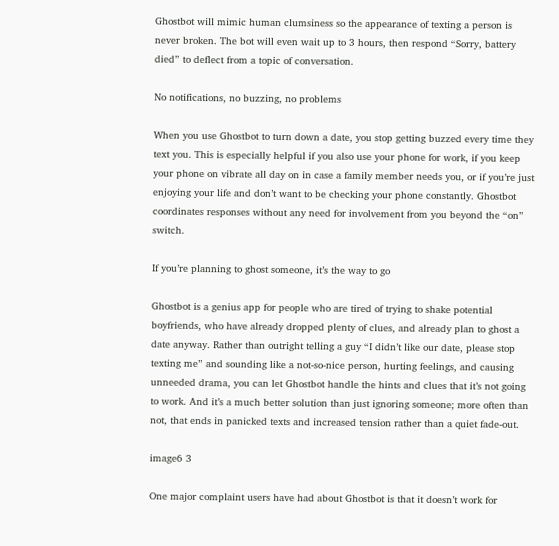Ghostbot will mimic human clumsiness so the appearance of texting a person is never broken. The bot will even wait up to 3 hours, then respond “Sorry, battery died” to deflect from a topic of conversation.

No notifications, no buzzing, no problems

When you use Ghostbot to turn down a date, you stop getting buzzed every time they text you. This is especially helpful if you also use your phone for work, if you keep your phone on vibrate all day on in case a family member needs you, or if you’re just enjoying your life and don’t want to be checking your phone constantly. Ghostbot coordinates responses without any need for involvement from you beyond the “on” switch.

If you’re planning to ghost someone, it’s the way to go

Ghostbot is a genius app for people who are tired of trying to shake potential boyfriends, who have already dropped plenty of clues, and already plan to ghost a date anyway. Rather than outright telling a guy “I didn’t like our date, please stop texting me” and sounding like a not-so-nice person, hurting feelings, and causing unneeded drama, you can let Ghostbot handle the hints and clues that it’s not going to work. And it’s a much better solution than just ignoring someone; more often than not, that ends in panicked texts and increased tension rather than a quiet fade-out.

image6 3

One major complaint users have had about Ghostbot is that it doesn’t work for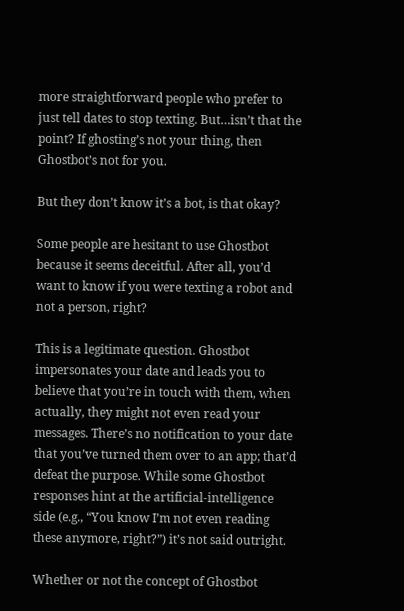more straightforward people who prefer to just tell dates to stop texting. But…isn’t that the point? If ghosting’s not your thing, then Ghostbot’s not for you.

But they don’t know it’s a bot, is that okay?

Some people are hesitant to use Ghostbot because it seems deceitful. After all, you’d want to know if you were texting a robot and not a person, right?

This is a legitimate question. Ghostbot impersonates your date and leads you to believe that you’re in touch with them, when actually, they might not even read your messages. There’s no notification to your date that you’ve turned them over to an app; that’d defeat the purpose. While some Ghostbot responses hint at the artificial-intelligence side (e.g., “You know I’m not even reading these anymore, right?”) it’s not said outright.

Whether or not the concept of Ghostbot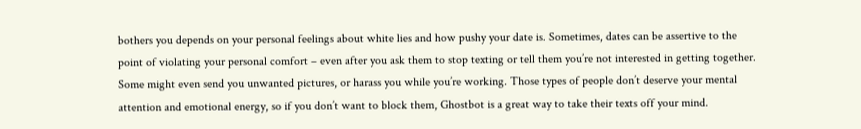bothers you depends on your personal feelings about white lies and how pushy your date is. Sometimes, dates can be assertive to the point of violating your personal comfort – even after you ask them to stop texting or tell them you’re not interested in getting together. Some might even send you unwanted pictures, or harass you while you’re working. Those types of people don’t deserve your mental attention and emotional energy, so if you don’t want to block them, Ghostbot is a great way to take their texts off your mind.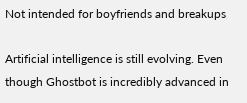Not intended for boyfriends and breakups

Artificial intelligence is still evolving. Even though Ghostbot is incredibly advanced in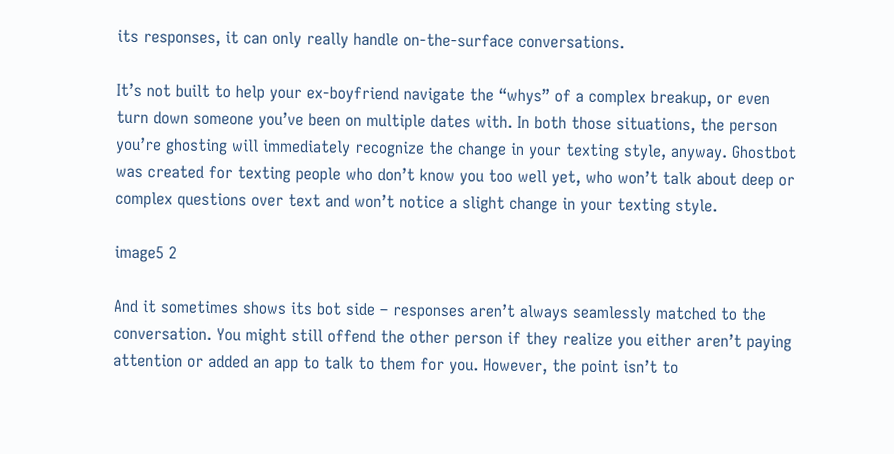its responses, it can only really handle on-the-surface conversations.

It’s not built to help your ex-boyfriend navigate the “whys” of a complex breakup, or even turn down someone you’ve been on multiple dates with. In both those situations, the person you’re ghosting will immediately recognize the change in your texting style, anyway. Ghostbot was created for texting people who don’t know you too well yet, who won’t talk about deep or complex questions over text and won’t notice a slight change in your texting style.

image5 2

And it sometimes shows its bot side – responses aren’t always seamlessly matched to the conversation. You might still offend the other person if they realize you either aren’t paying attention or added an app to talk to them for you. However, the point isn’t to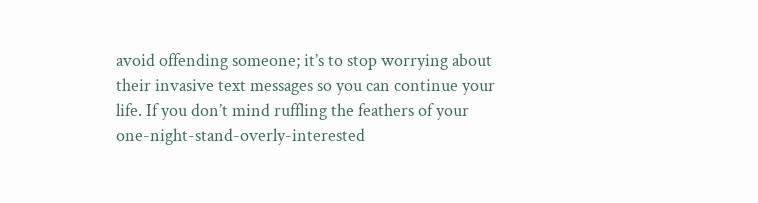avoid offending someone; it’s to stop worrying about their invasive text messages so you can continue your life. If you don’t mind ruffling the feathers of your one-night-stand-overly-interested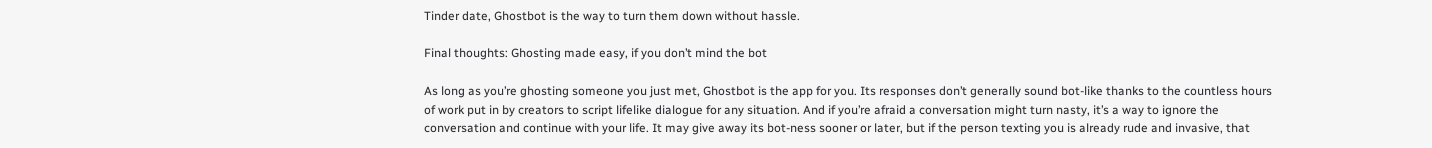Tinder date, Ghostbot is the way to turn them down without hassle.

Final thoughts: Ghosting made easy, if you don’t mind the bot

As long as you’re ghosting someone you just met, Ghostbot is the app for you. Its responses don’t generally sound bot-like thanks to the countless hours of work put in by creators to script lifelike dialogue for any situation. And if you’re afraid a conversation might turn nasty, it’s a way to ignore the conversation and continue with your life. It may give away its bot-ness sooner or later, but if the person texting you is already rude and invasive, that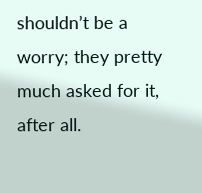shouldn’t be a worry; they pretty much asked for it, after all.